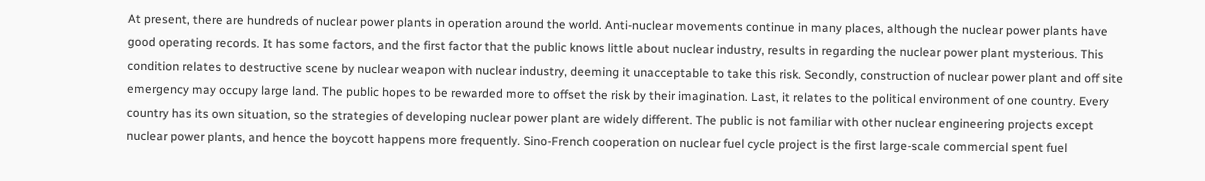At present, there are hundreds of nuclear power plants in operation around the world. Anti-nuclear movements continue in many places, although the nuclear power plants have good operating records. It has some factors, and the first factor that the public knows little about nuclear industry, results in regarding the nuclear power plant mysterious. This condition relates to destructive scene by nuclear weapon with nuclear industry, deeming it unacceptable to take this risk. Secondly, construction of nuclear power plant and off site emergency may occupy large land. The public hopes to be rewarded more to offset the risk by their imagination. Last, it relates to the political environment of one country. Every country has its own situation, so the strategies of developing nuclear power plant are widely different. The public is not familiar with other nuclear engineering projects except nuclear power plants, and hence the boycott happens more frequently. Sino-French cooperation on nuclear fuel cycle project is the first large-scale commercial spent fuel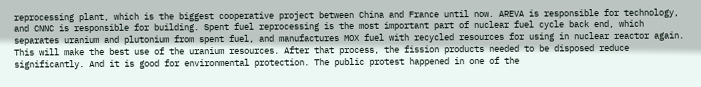reprocessing plant, which is the biggest cooperative project between China and France until now. AREVA is responsible for technology, and CNNC is responsible for building. Spent fuel reprocessing is the most important part of nuclear fuel cycle back end, which separates uranium and plutonium from spent fuel, and manufactures MOX fuel with recycled resources for using in nuclear reactor again. This will make the best use of the uranium resources. After that process, the fission products needed to be disposed reduce significantly. And it is good for environmental protection. The public protest happened in one of the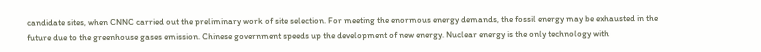candidate sites, when CNNC carried out the preliminary work of site selection. For meeting the enormous energy demands, the fossil energy may be exhausted in the future due to the greenhouse gases emission. Chinese government speeds up the development of new energy. Nuclear energy is the only technology with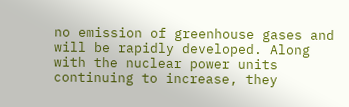no emission of greenhouse gases and will be rapidly developed. Along with the nuclear power units continuing to increase, they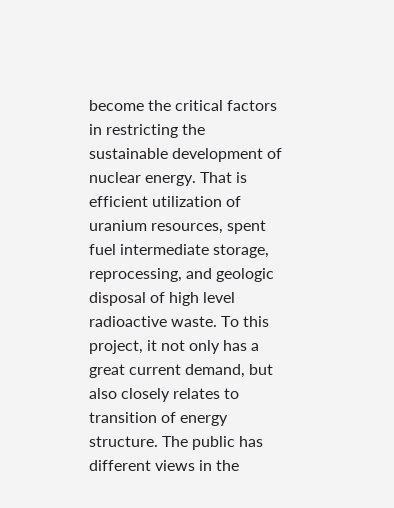become the critical factors in restricting the sustainable development of nuclear energy. That is efficient utilization of uranium resources, spent fuel intermediate storage, reprocessing, and geologic disposal of high level radioactive waste. To this project, it not only has a great current demand, but also closely relates to transition of energy structure. The public has different views in the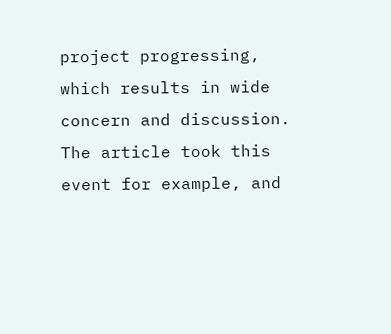project progressing, which results in wide concern and discussion. The article took this event for example, and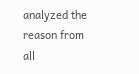analyzed the reason from all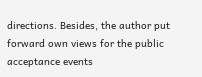directions. Besides, the author put forward own views for the public acceptance events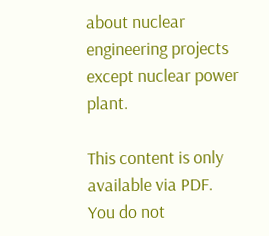about nuclear engineering projects except nuclear power plant.

This content is only available via PDF.
You do not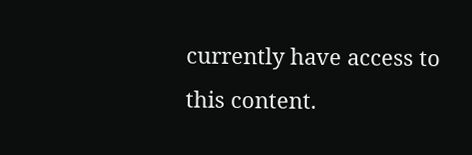currently have access to this content.